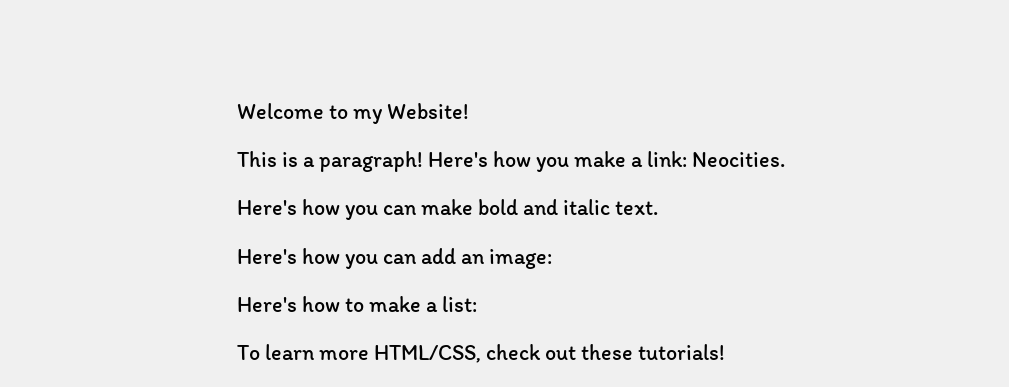Welcome to my Website!

This is a paragraph! Here's how you make a link: Neocities.

Here's how you can make bold and italic text.

Here's how you can add an image:

Here's how to make a list:

To learn more HTML/CSS, check out these tutorials!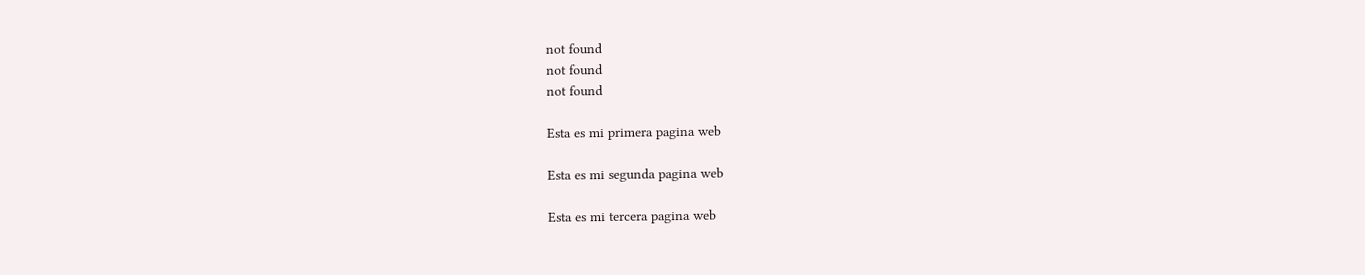not found
not found
not found

Esta es mi primera pagina web

Esta es mi segunda pagina web

Esta es mi tercera pagina web